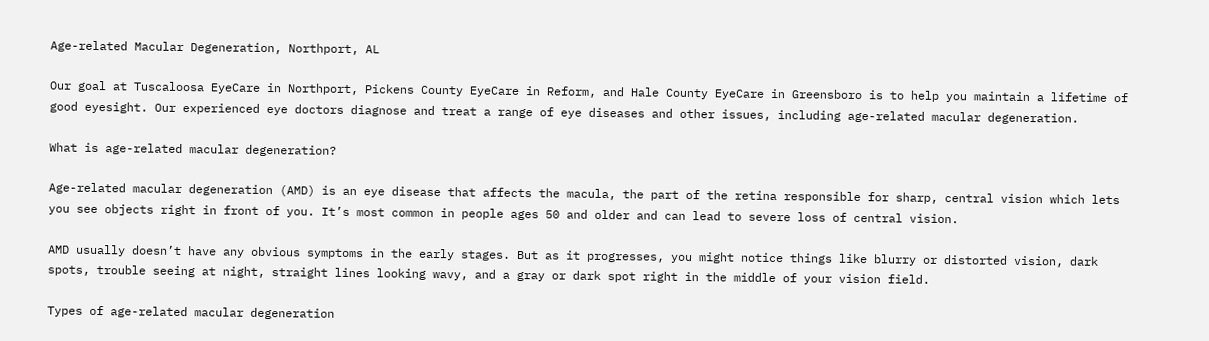Age-related Macular Degeneration, Northport, AL

Our goal at Tuscaloosa EyeCare in Northport, Pickens County EyeCare in Reform, and Hale County EyeCare in Greensboro is to help you maintain a lifetime of good eyesight. Our experienced eye doctors diagnose and treat a range of eye diseases and other issues, including age-related macular degeneration.

What is age-related macular degeneration?

Age-related macular degeneration (AMD) is an eye disease that affects the macula, the part of the retina responsible for sharp, central vision which lets you see objects right in front of you. It’s most common in people ages 50 and older and can lead to severe loss of central vision.

AMD usually doesn’t have any obvious symptoms in the early stages. But as it progresses, you might notice things like blurry or distorted vision, dark spots, trouble seeing at night, straight lines looking wavy, and a gray or dark spot right in the middle of your vision field.

Types of age-related macular degeneration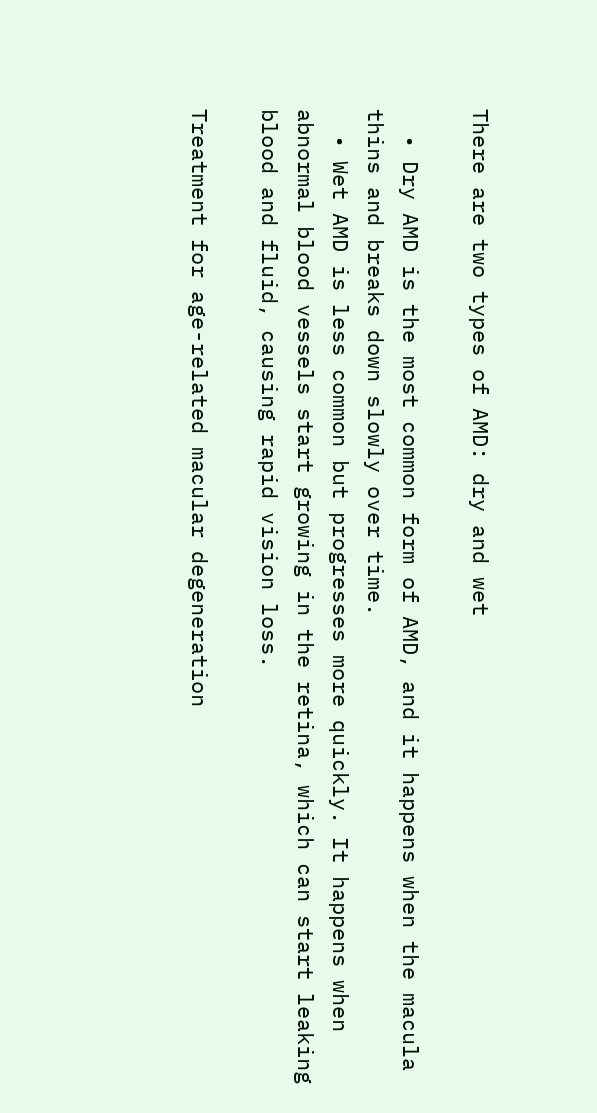There are two types of AMD: dry and wet

  • Dry AMD is the most common form of AMD, and it happens when the macula thins and breaks down slowly over time.
  • Wet AMD is less common but progresses more quickly. It happens when abnormal blood vessels start growing in the retina, which can start leaking blood and fluid, causing rapid vision loss.

Treatment for age-related macular degeneration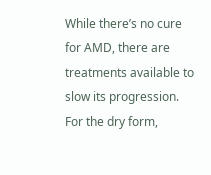While there’s no cure for AMD, there are treatments available to slow its progression. For the dry form,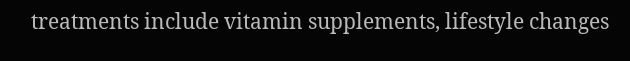treatments include vitamin supplements, lifestyle changes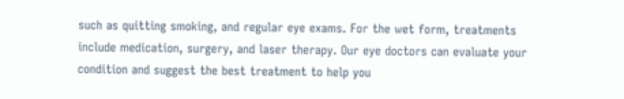such as quitting smoking, and regular eye exams. For the wet form, treatments include medication, surgery, and laser therapy. Our eye doctors can evaluate your condition and suggest the best treatment to help you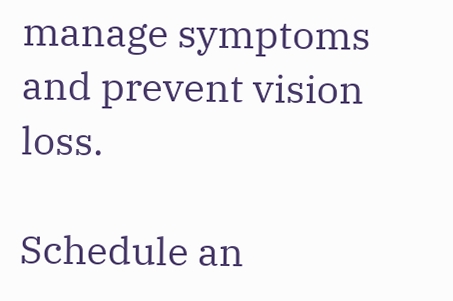manage symptoms and prevent vision loss.

Schedule an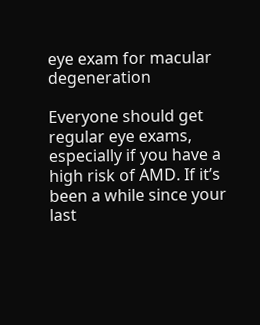eye exam for macular degeneration

Everyone should get regular eye exams, especially if you have a high risk of AMD. If it’s been a while since your last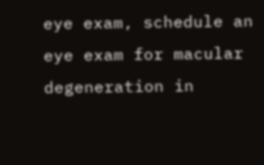eye exam, schedule an eye exam for macular degeneration in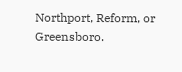Northport, Reform, or Greensboro.